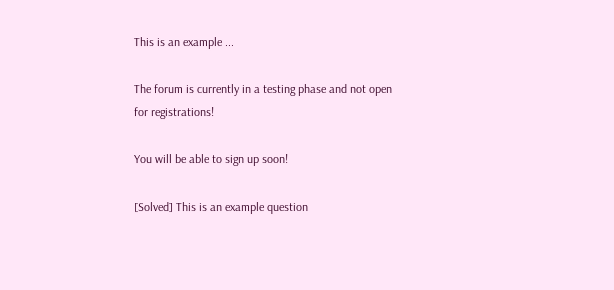This is an example ...

The forum is currently in a testing phase and not open for registrations!

You will be able to sign up soon!

[Solved] This is an example question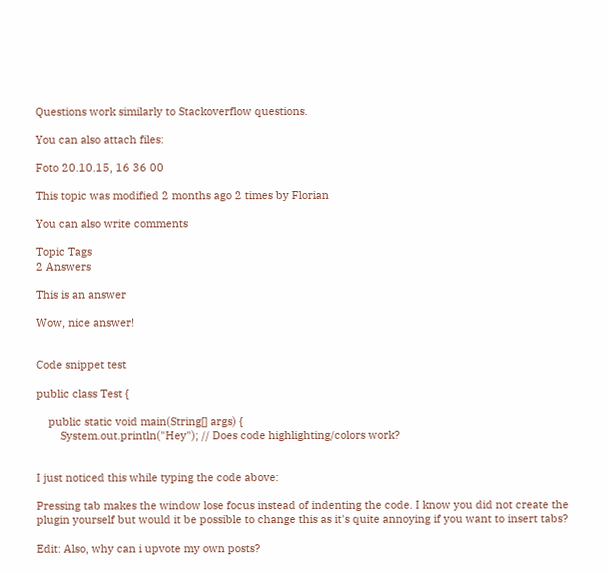Questions work similarly to Stackoverflow questions.

You can also attach files:

Foto 20.10.15, 16 36 00

This topic was modified 2 months ago 2 times by Florian

You can also write comments

Topic Tags
2 Answers

This is an answer

Wow, nice answer!


Code snippet test

public class Test {

    public static void main(String[] args) {
        System.out.println("Hey"); // Does code highlighting/colors work?


I just noticed this while typing the code above:

Pressing tab makes the window lose focus instead of indenting the code. I know you did not create the plugin yourself but would it be possible to change this as it's quite annoying if you want to insert tabs?

Edit: Also, why can i upvote my own posts?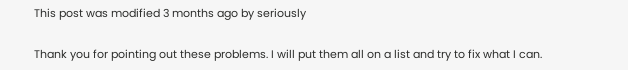This post was modified 3 months ago by seriously

Thank you for pointing out these problems. I will put them all on a list and try to fix what I can.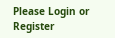Please Login or Register